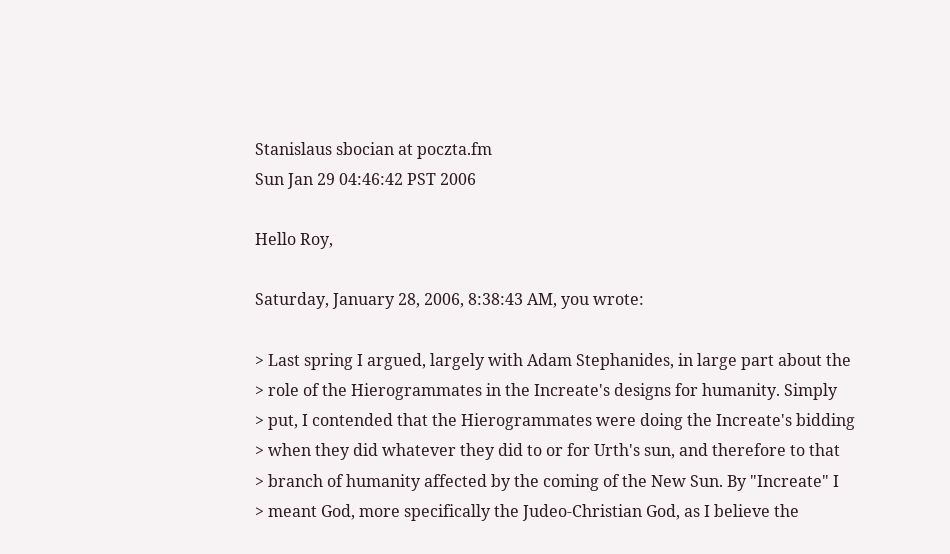Stanislaus sbocian at poczta.fm
Sun Jan 29 04:46:42 PST 2006

Hello Roy,

Saturday, January 28, 2006, 8:38:43 AM, you wrote:

> Last spring I argued, largely with Adam Stephanides, in large part about the
> role of the Hierogrammates in the Increate's designs for humanity. Simply
> put, I contended that the Hierogrammates were doing the Increate's bidding
> when they did whatever they did to or for Urth's sun, and therefore to that
> branch of humanity affected by the coming of the New Sun. By "Increate" I
> meant God, more specifically the Judeo-Christian God, as I believe the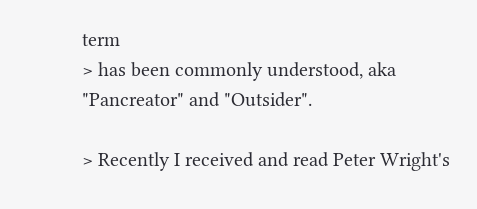term
> has been commonly understood, aka "Pancreator" and "Outsider".

> Recently I received and read Peter Wright's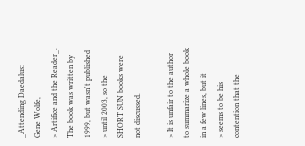_Attending Daedalus: Gene Wolfe,
> Artifice and the Reader_. The book was written by 1999, but wasn't published
> until 2003, so the SHORT SUN books were not discussed.

> It is unfair to the author to summarize a whole book in a few lines, but it
> seems to be his contention that the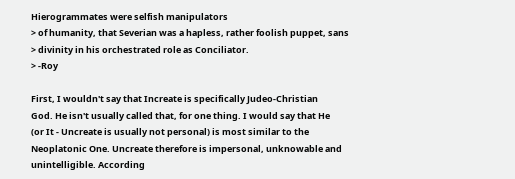Hierogrammates were selfish manipulators
> of humanity, that Severian was a hapless, rather foolish puppet, sans
> divinity in his orchestrated role as Conciliator.
> -Roy

First, I wouldn't say that Increate is specifically Judeo-Christian
God. He isn't usually called that, for one thing. I would say that He
(or It - Uncreate is usually not personal) is most similar to the
Neoplatonic One. Uncreate therefore is impersonal, unknowable and
unintelligible. According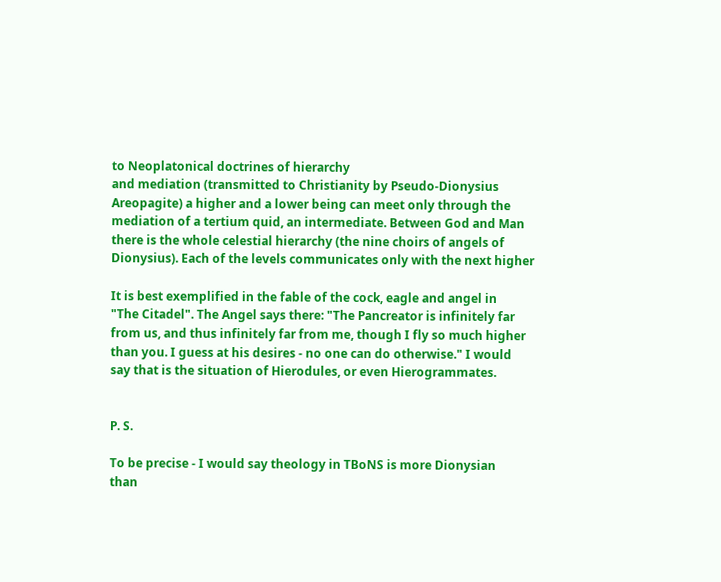to Neoplatonical doctrines of hierarchy
and mediation (transmitted to Christianity by Pseudo-Dionysius
Areopagite) a higher and a lower being can meet only through the
mediation of a tertium quid, an intermediate. Between God and Man
there is the whole celestial hierarchy (the nine choirs of angels of
Dionysius). Each of the levels communicates only with the next higher

It is best exemplified in the fable of the cock, eagle and angel in
"The Citadel". The Angel says there: "The Pancreator is infinitely far
from us, and thus infinitely far from me, though I fly so much higher
than you. I guess at his desires - no one can do otherwise." I would
say that is the situation of Hierodules, or even Hierogrammates.


P. S.

To be precise - I would say theology in TBoNS is more Dionysian
than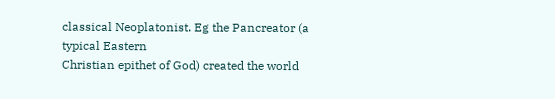classical Neoplatonist. Eg the Pancreator (a typical Eastern
Christian epithet of God) created the world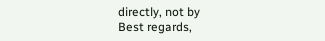directly, not by
Best regards,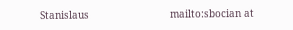Stanislaus                           mailto:sbocian at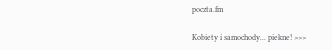poczta.fm

Kobiety i samochody... piekne! >>>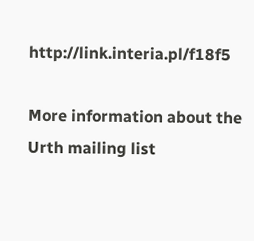http://link.interia.pl/f18f5

More information about the Urth mailing list